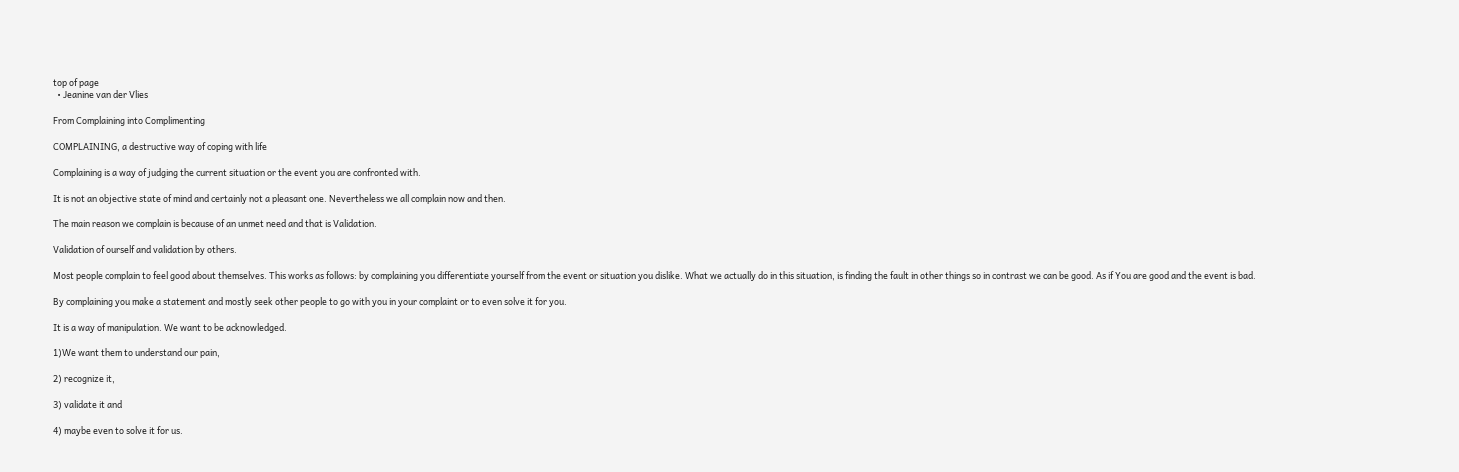top of page
  • Jeanine van der Vlies

From Complaining into Complimenting

COMPLAINING, a destructive way of coping with life

Complaining is a way of judging the current situation or the event you are confronted with.

It is not an objective state of mind and certainly not a pleasant one. Nevertheless we all complain now and then.

The main reason we complain is because of an unmet need and that is Validation.

Validation of ourself and validation by others.

Most people complain to feel good about themselves. This works as follows: by complaining you differentiate yourself from the event or situation you dislike. What we actually do in this situation, is finding the fault in other things so in contrast we can be good. As if You are good and the event is bad.

By complaining you make a statement and mostly seek other people to go with you in your complaint or to even solve it for you.

It is a way of manipulation. We want to be acknowledged.

1)We want them to understand our pain,

2) recognize it,

3) validate it and

4) maybe even to solve it for us.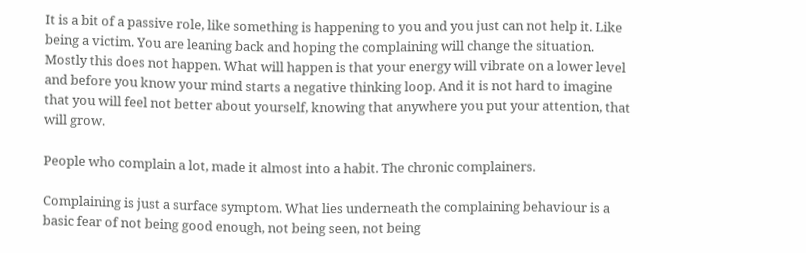It is a bit of a passive role, like something is happening to you and you just can not help it. Like being a victim. You are leaning back and hoping the complaining will change the situation. Mostly this does not happen. What will happen is that your energy will vibrate on a lower level and before you know your mind starts a negative thinking loop. And it is not hard to imagine that you will feel not better about yourself, knowing that anywhere you put your attention, that will grow.

People who complain a lot, made it almost into a habit. The chronic complainers.

Complaining is just a surface symptom. What lies underneath the complaining behaviour is a basic fear of not being good enough, not being seen, not being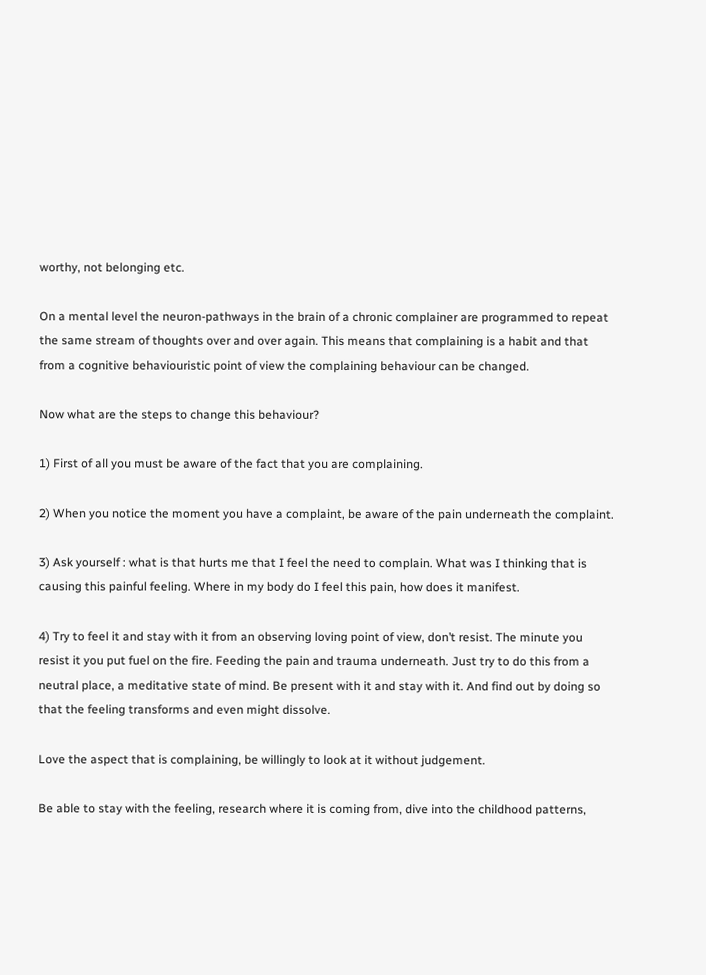worthy, not belonging etc.

On a mental level the neuron-pathways in the brain of a chronic complainer are programmed to repeat the same stream of thoughts over and over again. This means that complaining is a habit and that from a cognitive behaviouristic point of view the complaining behaviour can be changed.

Now what are the steps to change this behaviour?

1) First of all you must be aware of the fact that you are complaining.

2) When you notice the moment you have a complaint, be aware of the pain underneath the complaint.

3) Ask yourself : what is that hurts me that I feel the need to complain. What was I thinking that is causing this painful feeling. Where in my body do I feel this pain, how does it manifest.

4) Try to feel it and stay with it from an observing loving point of view, don’t resist. The minute you resist it you put fuel on the fire. Feeding the pain and trauma underneath. Just try to do this from a neutral place, a meditative state of mind. Be present with it and stay with it. And find out by doing so that the feeling transforms and even might dissolve.

Love the aspect that is complaining, be willingly to look at it without judgement.

Be able to stay with the feeling, research where it is coming from, dive into the childhood patterns,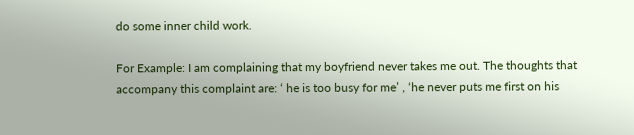do some inner child work.

For Example: I am complaining that my boyfriend never takes me out. The thoughts that accompany this complaint are: ‘ he is too busy for me’ , ‘he never puts me first on his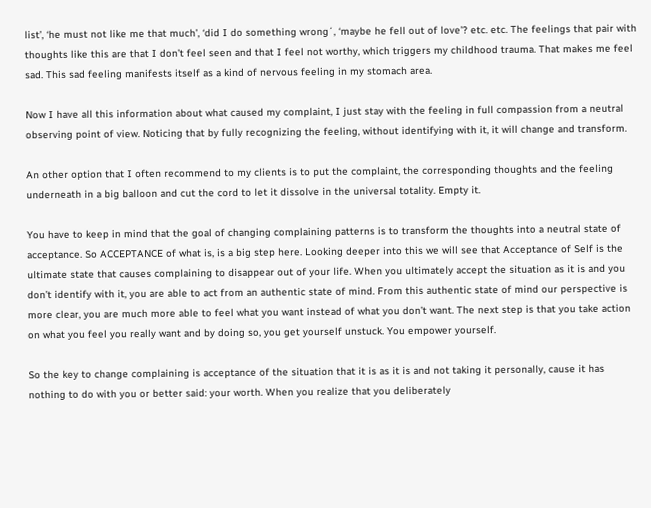list’, ‘he must not like me that much’, ‘did I do something wrong´, ‘maybe he fell out of love’? etc. etc. The feelings that pair with thoughts like this are that I don’t feel seen and that I feel not worthy, which triggers my childhood trauma. That makes me feel sad. This sad feeling manifests itself as a kind of nervous feeling in my stomach area.

Now I have all this information about what caused my complaint, I just stay with the feeling in full compassion from a neutral observing point of view. Noticing that by fully recognizing the feeling, without identifying with it, it will change and transform.

An other option that I often recommend to my clients is to put the complaint, the corresponding thoughts and the feeling underneath in a big balloon and cut the cord to let it dissolve in the universal totality. Empty it.

You have to keep in mind that the goal of changing complaining patterns is to transform the thoughts into a neutral state of acceptance. So ACCEPTANCE of what is, is a big step here. Looking deeper into this we will see that Acceptance of Self is the ultimate state that causes complaining to disappear out of your life. When you ultimately accept the situation as it is and you don’t identify with it, you are able to act from an authentic state of mind. From this authentic state of mind our perspective is more clear, you are much more able to feel what you want instead of what you don’t want. The next step is that you take action on what you feel you really want and by doing so, you get yourself unstuck. You empower yourself.

So the key to change complaining is acceptance of the situation that it is as it is and not taking it personally, cause it has nothing to do with you or better said: your worth. When you realize that you deliberately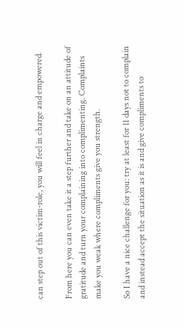can step out of this victim-role, you will feel in charge and empowered.

From here you can even take it a step further and take on an attitude of gratitude and turn your complaining into complimenting. Complaints make you weak where compliments give you strength.

So I have a nice challenge for you: try at least for 11 days not to complain and instead accept the situation as it is and give compliments to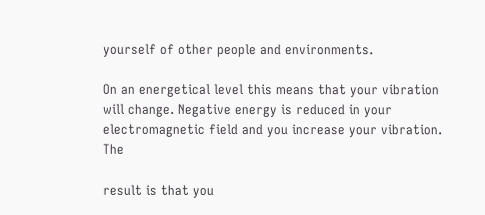yourself of other people and environments.

On an energetical level this means that your vibration will change. Negative energy is reduced in your electromagnetic field and you increase your vibration. The

result is that you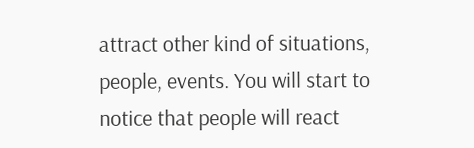attract other kind of situations, people, events. You will start to notice that people will react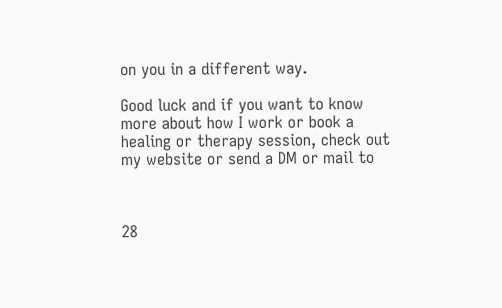on you in a different way.

Good luck and if you want to know more about how I work or book a healing or therapy session, check out my website or send a DM or mail to



28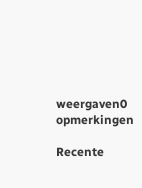weergaven0 opmerkingen

Recente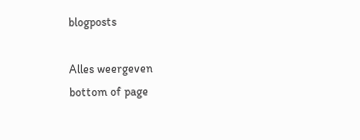blogposts

Alles weergeven
bottom of page